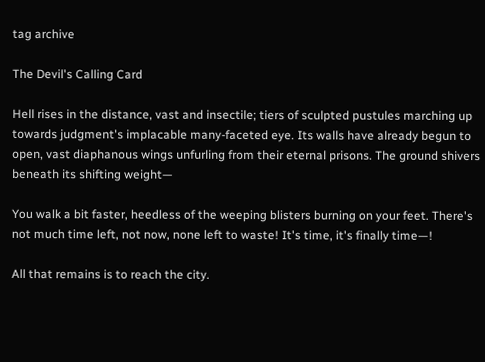tag archive

The Devil's Calling Card

Hell rises in the distance, vast and insectile; tiers of sculpted pustules marching up towards judgment's implacable many-faceted eye. Its walls have already begun to open, vast diaphanous wings unfurling from their eternal prisons. The ground shivers beneath its shifting weight—

You walk a bit faster, heedless of the weeping blisters burning on your feet. There's not much time left, not now, none left to waste! It's time, it's finally time—!

All that remains is to reach the city.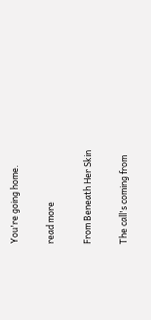You're going home.

read more

From Beneath Her Skin

The call's coming from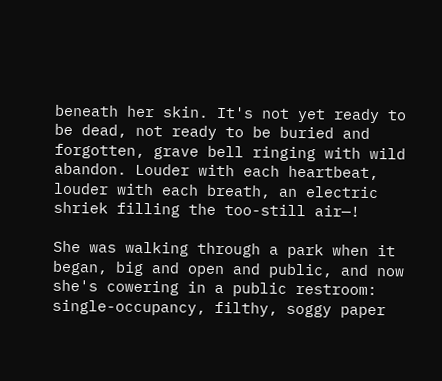beneath her skin. It's not yet ready to be dead, not ready to be buried and forgotten, grave bell ringing with wild abandon. Louder with each heartbeat, louder with each breath, an electric shriek filling the too-still air—!

She was walking through a park when it began, big and open and public, and now she's cowering in a public restroom: single-occupancy, filthy, soggy paper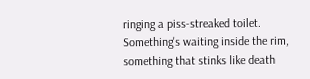ringing a piss-streaked toilet. Something's waiting inside the rim, something that stinks like death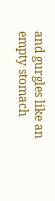and gurgles like an empty stomach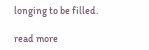longing to be filled.

read more